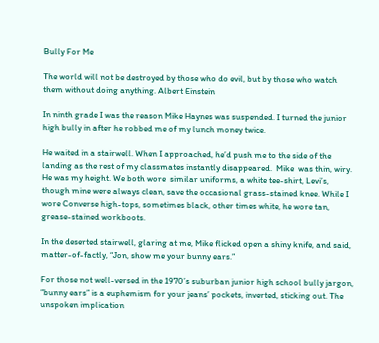Bully For Me

The world will not be destroyed by those who do evil, but by those who watch them without doing anything. Albert Einstein

In ninth grade I was the reason Mike Haynes was suspended. I turned the junior high bully in after he robbed me of my lunch money twice.

He waited in a stairwell. When I approached, he’d push me to the side of the landing as the rest of my classmates instantly disappeared.  Mike  was thin, wiry. He was my height. We both wore  similar uniforms, a white tee-shirt, Levi’s, though mine were always clean, save the occasional grass-stained knee. While I wore Converse high-tops, sometimes black, other times white, he wore tan, grease-stained workboots.

In the deserted stairwell, glaring at me, Mike flicked open a shiny knife, and said, matter-of-factly, “Jon, show me your bunny ears.”

For those not well-versed in the 1970’s suburban junior high school bully jargon, “bunny ears” is a euphemism for your jeans’ pockets, inverted, sticking out. The unspoken implication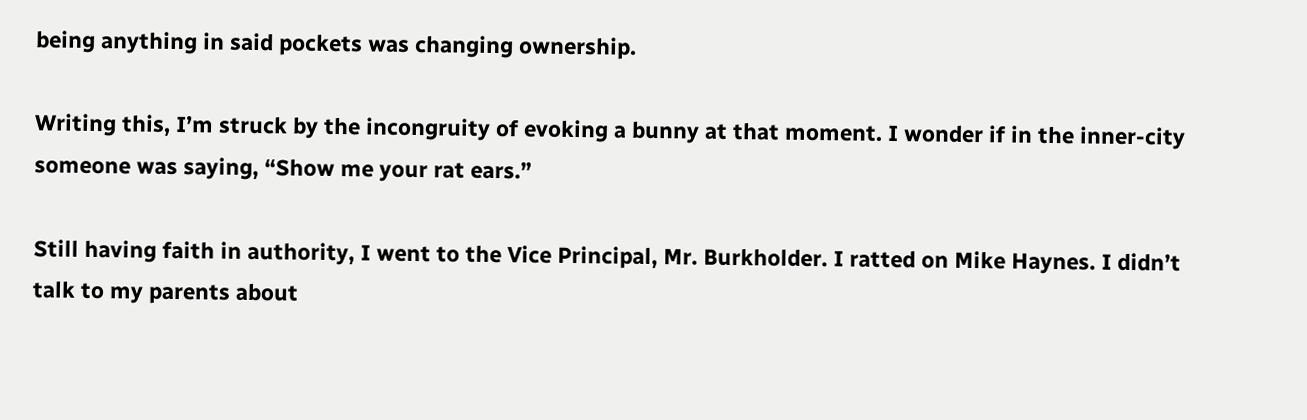being anything in said pockets was changing ownership.

Writing this, I’m struck by the incongruity of evoking a bunny at that moment. I wonder if in the inner-city someone was saying, “Show me your rat ears.”

Still having faith in authority, I went to the Vice Principal, Mr. Burkholder. I ratted on Mike Haynes. I didn’t talk to my parents about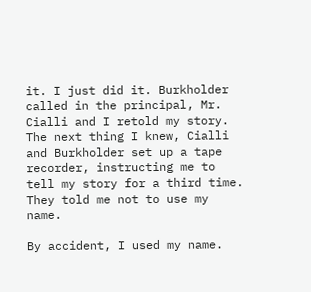it. I just did it. Burkholder called in the principal, Mr. Cialli and I retold my story. The next thing I knew, Cialli and Burkholder set up a tape recorder, instructing me to tell my story for a third time. They told me not to use my name.

By accident, I used my name.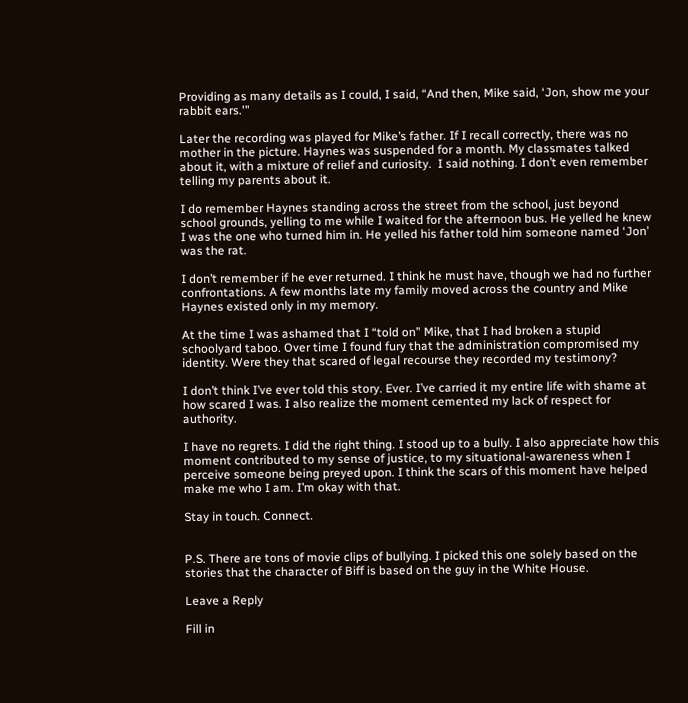Providing as many details as I could, I said, “And then, Mike said, ‘Jon, show me your rabbit ears.'”

Later the recording was played for Mike’s father. If I recall correctly, there was no mother in the picture. Haynes was suspended for a month. My classmates talked about it, with a mixture of relief and curiosity.  I said nothing. I don’t even remember telling my parents about it.

I do remember Haynes standing across the street from the school, just beyond school grounds, yelling to me while I waited for the afternoon bus. He yelled he knew I was the one who turned him in. He yelled his father told him someone named ‘Jon’ was the rat.

I don’t remember if he ever returned. I think he must have, though we had no further confrontations. A few months late my family moved across the country and Mike Haynes existed only in my memory.

At the time I was ashamed that I “told on” Mike, that I had broken a stupid schoolyard taboo. Over time I found fury that the administration compromised my identity. Were they that scared of legal recourse they recorded my testimony?

I don’t think I’ve ever told this story. Ever. I’ve carried it my entire life with shame at how scared I was. I also realize the moment cemented my lack of respect for authority.

I have no regrets. I did the right thing. I stood up to a bully. I also appreciate how this moment contributed to my sense of justice, to my situational-awareness when I perceive someone being preyed upon. I think the scars of this moment have helped make me who I am. I’m okay with that.

Stay in touch. Connect.


P.S. There are tons of movie clips of bullying. I picked this one solely based on the stories that the character of Biff is based on the guy in the White House.

Leave a Reply

Fill in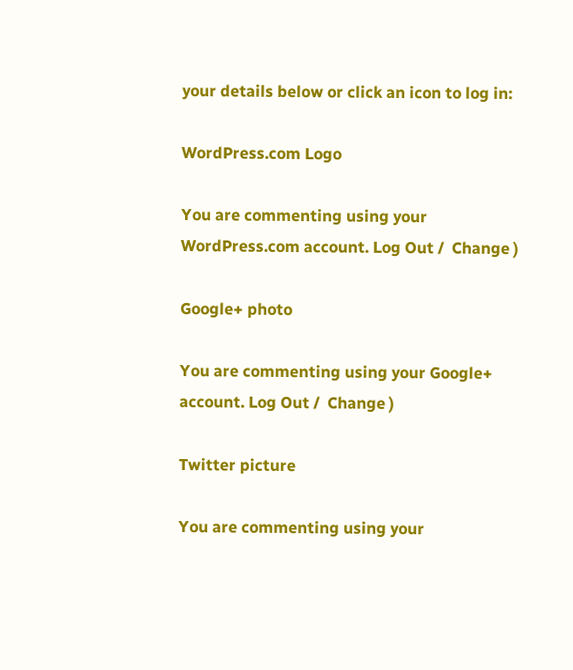your details below or click an icon to log in:

WordPress.com Logo

You are commenting using your WordPress.com account. Log Out /  Change )

Google+ photo

You are commenting using your Google+ account. Log Out /  Change )

Twitter picture

You are commenting using your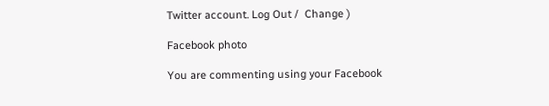Twitter account. Log Out /  Change )

Facebook photo

You are commenting using your Facebook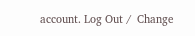account. Log Out /  Change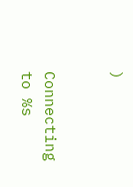)


Connecting to %s